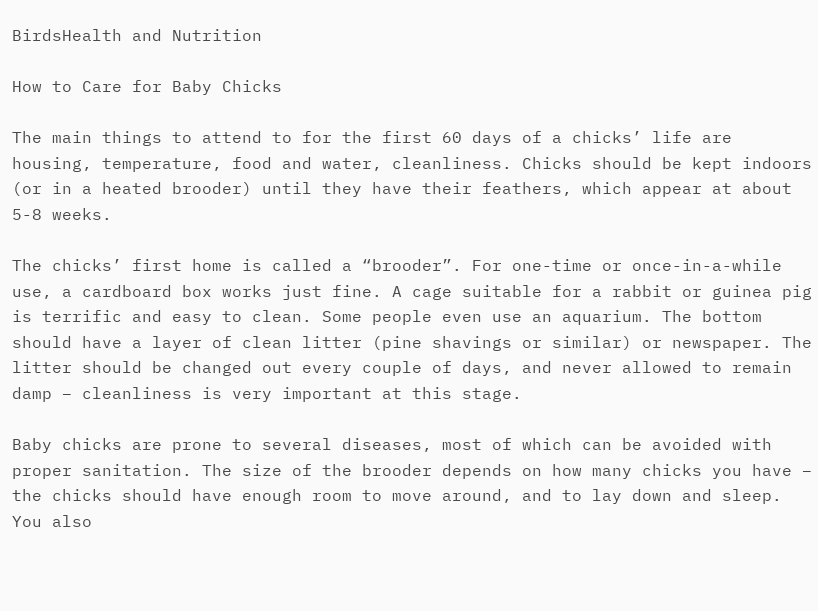BirdsHealth and Nutrition

How to Care for Baby Chicks

The main things to attend to for the first 60 days of a chicks’ life are housing, temperature, food and water, cleanliness. Chicks should be kept indoors (or in a heated brooder) until they have their feathers, which appear at about 5-8 weeks.

The chicks’ first home is called a “brooder”. For one-time or once-in-a-while use, a cardboard box works just fine. A cage suitable for a rabbit or guinea pig is terrific and easy to clean. Some people even use an aquarium. The bottom should have a layer of clean litter (pine shavings or similar) or newspaper. The litter should be changed out every couple of days, and never allowed to remain damp – cleanliness is very important at this stage.

Baby chicks are prone to several diseases, most of which can be avoided with proper sanitation. The size of the brooder depends on how many chicks you have – the chicks should have enough room to move around, and to lay down and sleep. You also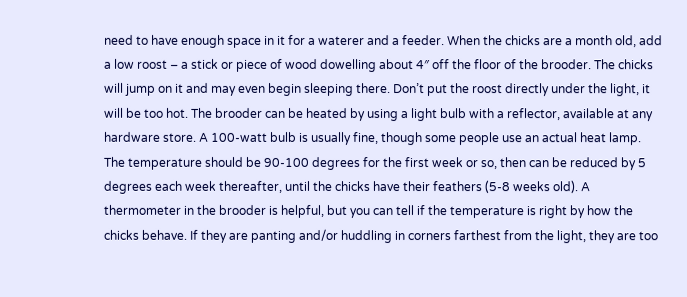need to have enough space in it for a waterer and a feeder. When the chicks are a month old, add a low roost – a stick or piece of wood dowelling about 4″ off the floor of the brooder. The chicks will jump on it and may even begin sleeping there. Don’t put the roost directly under the light, it will be too hot. The brooder can be heated by using a light bulb with a reflector, available at any hardware store. A 100-watt bulb is usually fine, though some people use an actual heat lamp. The temperature should be 90-100 degrees for the first week or so, then can be reduced by 5 degrees each week thereafter, until the chicks have their feathers (5-8 weeks old). A thermometer in the brooder is helpful, but you can tell if the temperature is right by how the chicks behave. If they are panting and/or huddling in corners farthest from the light, they are too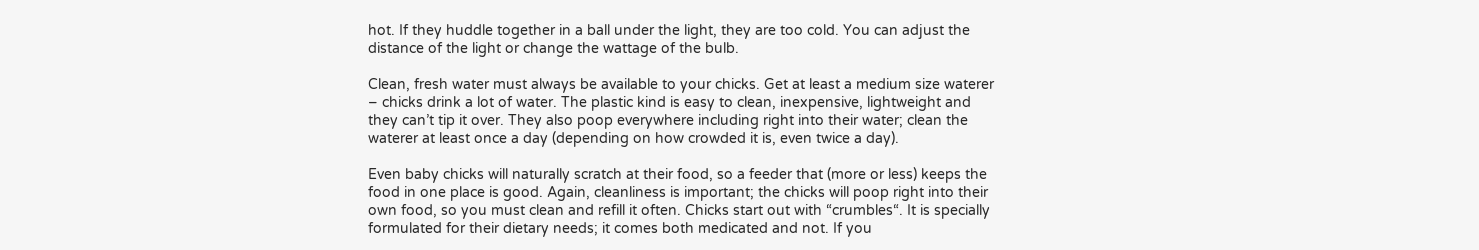hot. If they huddle together in a ball under the light, they are too cold. You can adjust the distance of the light or change the wattage of the bulb.

Clean, fresh water must always be available to your chicks. Get at least a medium size waterer – chicks drink a lot of water. The plastic kind is easy to clean, inexpensive, lightweight and they can’t tip it over. They also poop everywhere including right into their water; clean the waterer at least once a day (depending on how crowded it is, even twice a day).

Even baby chicks will naturally scratch at their food, so a feeder that (more or less) keeps the food in one place is good. Again, cleanliness is important; the chicks will poop right into their own food, so you must clean and refill it often. Chicks start out with “crumbles“. It is specially formulated for their dietary needs; it comes both medicated and not. If you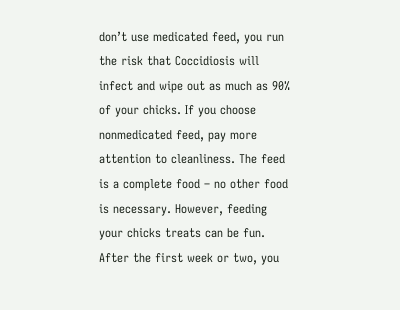don’t use medicated feed, you run the risk that Coccidiosis will infect and wipe out as much as 90% of your chicks. If you choose nonmedicated feed, pay more attention to cleanliness. The feed is a complete food – no other food is necessary. However, feeding your chicks treats can be fun. After the first week or two, you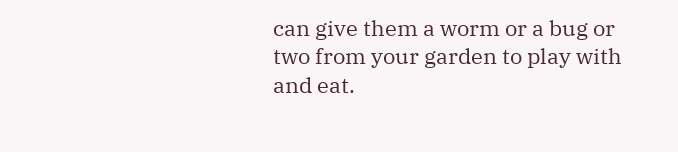can give them a worm or a bug or two from your garden to play with and eat.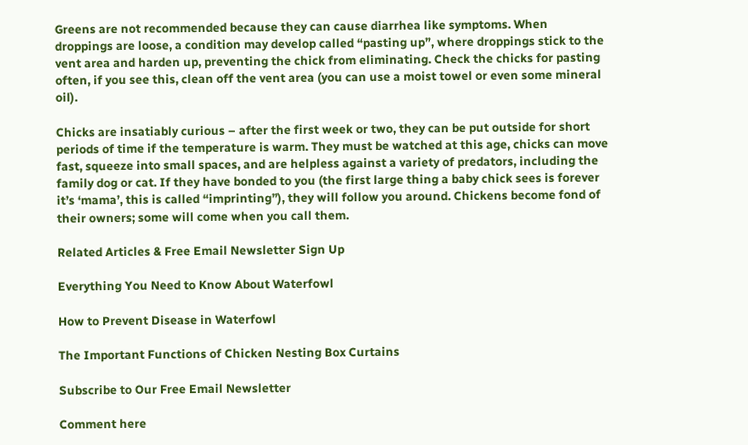Greens are not recommended because they can cause diarrhea like symptoms. When droppings are loose, a condition may develop called “pasting up”, where droppings stick to the vent area and harden up, preventing the chick from eliminating. Check the chicks for pasting often, if you see this, clean off the vent area (you can use a moist towel or even some mineral oil).

Chicks are insatiably curious – after the first week or two, they can be put outside for short periods of time if the temperature is warm. They must be watched at this age, chicks can move fast, squeeze into small spaces, and are helpless against a variety of predators, including the family dog or cat. If they have bonded to you (the first large thing a baby chick sees is forever it’s ‘mama’, this is called “imprinting”), they will follow you around. Chickens become fond of their owners; some will come when you call them.

Related Articles & Free Email Newsletter Sign Up

Everything You Need to Know About Waterfowl

How to Prevent Disease in Waterfowl

The Important Functions of Chicken Nesting Box Curtains

Subscribe to Our Free Email Newsletter

Comment here